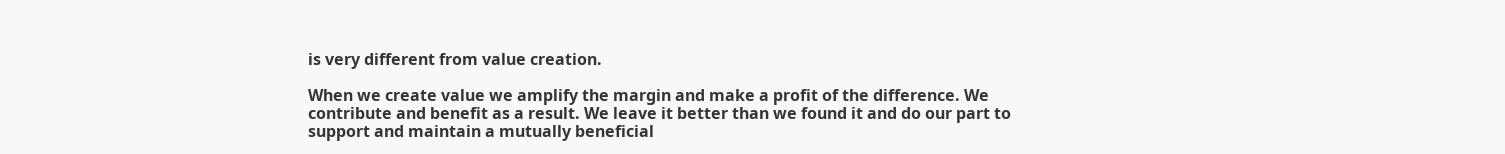is very different from value creation.

When we create value we amplify the margin and make a profit of the difference. We contribute and benefit as a result. We leave it better than we found it and do our part to support and maintain a mutually beneficial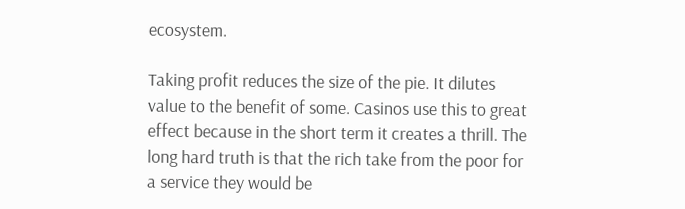ecosystem.

Taking profit reduces the size of the pie. It dilutes value to the benefit of some. Casinos use this to great effect because in the short term it creates a thrill. The long hard truth is that the rich take from the poor for a service they would be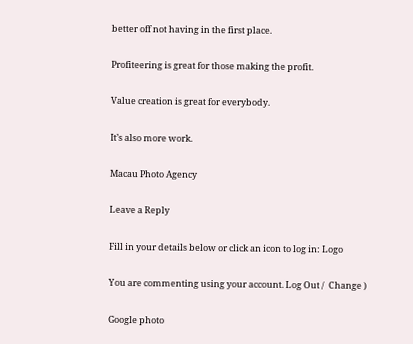better off not having in the first place.

Profiteering is great for those making the profit.

Value creation is great for everybody.

It’s also more work.

Macau Photo Agency

Leave a Reply

Fill in your details below or click an icon to log in: Logo

You are commenting using your account. Log Out /  Change )

Google photo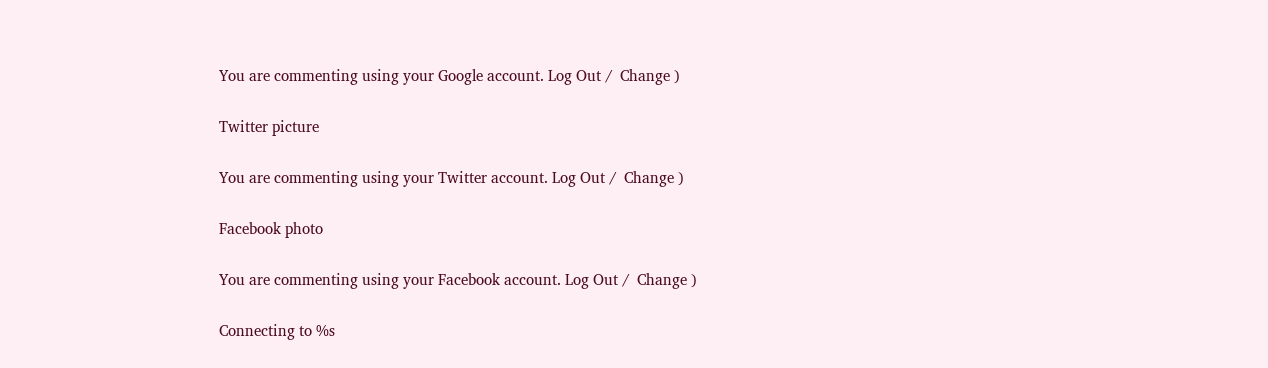You are commenting using your Google account. Log Out /  Change )

Twitter picture

You are commenting using your Twitter account. Log Out /  Change )

Facebook photo

You are commenting using your Facebook account. Log Out /  Change )

Connecting to %s